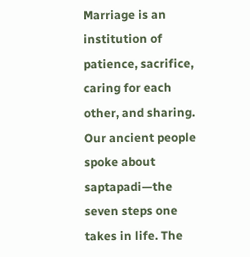Marriage is an institution of patience, sacrifice, caring for each other, and sharing. Our ancient people spoke about saptapadi—the seven steps one takes in life. The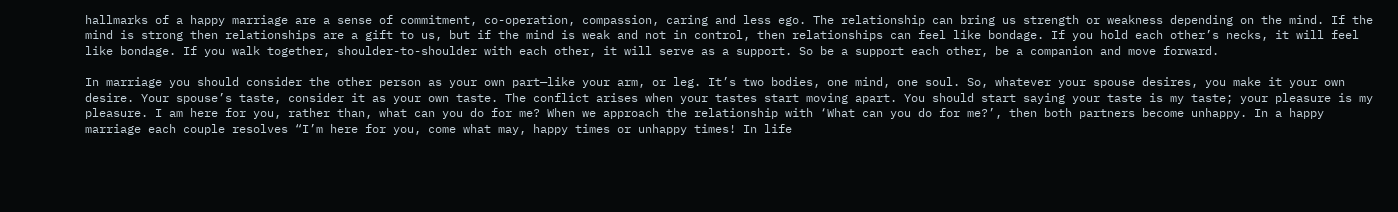hallmarks of a happy marriage are a sense of commitment, co-operation, compassion, caring and less ego. The relationship can bring us strength or weakness depending on the mind. If the mind is strong then relationships are a gift to us, but if the mind is weak and not in control, then relationships can feel like bondage. If you hold each other’s necks, it will feel like bondage. If you walk together, shoulder-to-shoulder with each other, it will serve as a support. So be a support each other, be a companion and move forward.

In marriage you should consider the other person as your own part—like your arm, or leg. It’s two bodies, one mind, one soul. So, whatever your spouse desires, you make it your own desire. Your spouse’s taste, consider it as your own taste. The conflict arises when your tastes start moving apart. You should start saying your taste is my taste; your pleasure is my pleasure. I am here for you, rather than, what can you do for me? When we approach the relationship with ‘What can you do for me?’, then both partners become unhappy. In a happy marriage each couple resolves “I’m here for you, come what may, happy times or unhappy times! In life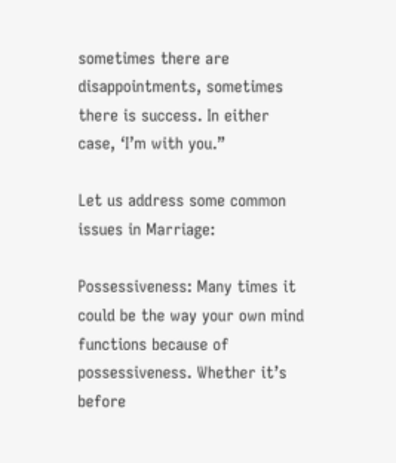sometimes there are disappointments, sometimes there is success. In either case, ‘I’m with you.”

Let us address some common issues in Marriage:

Possessiveness: Many times it could be the way your own mind functions because of possessiveness. Whether it’s before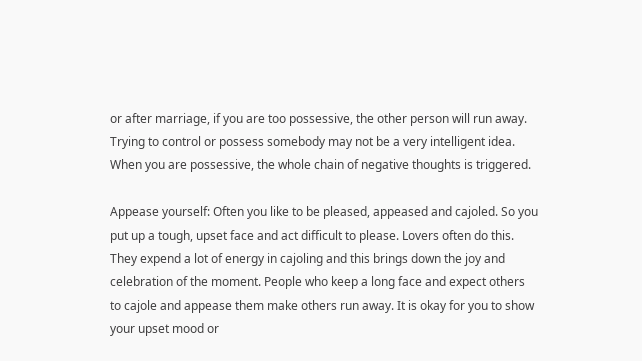or after marriage, if you are too possessive, the other person will run away. Trying to control or possess somebody may not be a very intelligent idea. When you are possessive, the whole chain of negative thoughts is triggered.

Appease yourself: Often you like to be pleased, appeased and cajoled. So you put up a tough, upset face and act difficult to please. Lovers often do this. They expend a lot of energy in cajoling and this brings down the joy and celebration of the moment. People who keep a long face and expect others to cajole and appease them make others run away. It is okay for you to show your upset mood or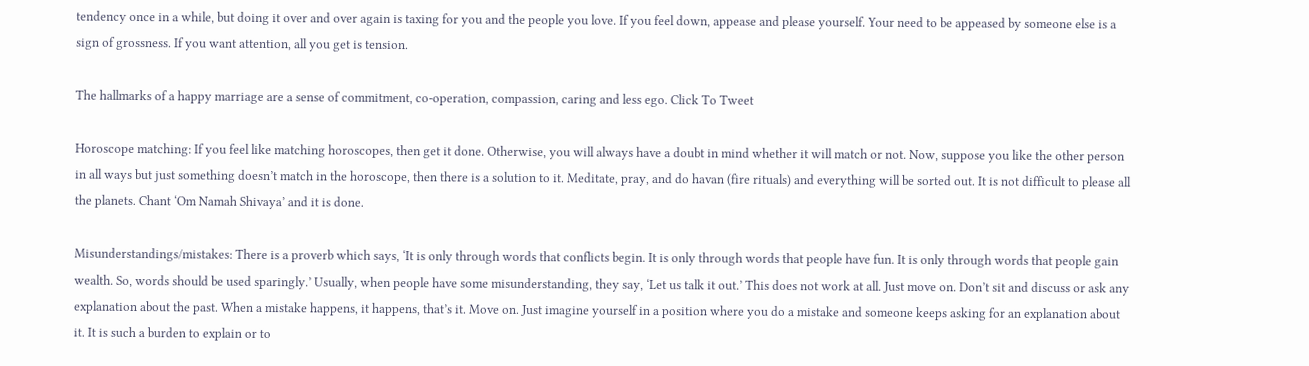tendency once in a while, but doing it over and over again is taxing for you and the people you love. If you feel down, appease and please yourself. Your need to be appeased by someone else is a sign of grossness. If you want attention, all you get is tension.

The hallmarks of a happy marriage are a sense of commitment, co-operation, compassion, caring and less ego. Click To Tweet

Horoscope matching: If you feel like matching horoscopes, then get it done. Otherwise, you will always have a doubt in mind whether it will match or not. Now, suppose you like the other person in all ways but just something doesn’t match in the horoscope, then there is a solution to it. Meditate, pray, and do havan (fire rituals) and everything will be sorted out. It is not difficult to please all the planets. Chant ‘Om Namah Shivaya’ and it is done.

Misunderstandings/mistakes: There is a proverb which says, ‘It is only through words that conflicts begin. It is only through words that people have fun. It is only through words that people gain wealth. So, words should be used sparingly.’ Usually, when people have some misunderstanding, they say, ‘Let us talk it out.’ This does not work at all. Just move on. Don’t sit and discuss or ask any explanation about the past. When a mistake happens, it happens, that’s it. Move on. Just imagine yourself in a position where you do a mistake and someone keeps asking for an explanation about it. It is such a burden to explain or to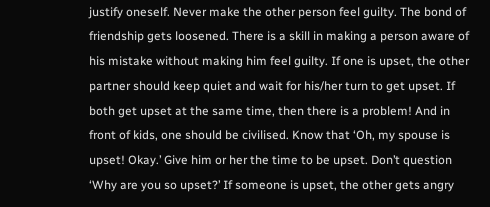justify oneself. Never make the other person feel guilty. The bond of friendship gets loosened. There is a skill in making a person aware of his mistake without making him feel guilty. If one is upset, the other partner should keep quiet and wait for his/her turn to get upset. If both get upset at the same time, then there is a problem! And in front of kids, one should be civilised. Know that ‘Oh, my spouse is upset! Okay.’ Give him or her the time to be upset. Don’t question ‘Why are you so upset?’ If someone is upset, the other gets angry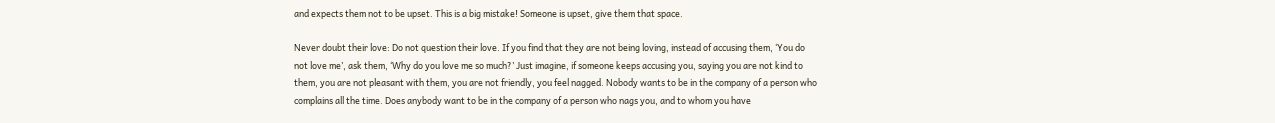and expects them not to be upset. This is a big mistake! Someone is upset, give them that space.

Never doubt their love: Do not question their love. If you find that they are not being loving, instead of accusing them, ‘You do not love me’, ask them, ‘Why do you love me so much?’ Just imagine, if someone keeps accusing you, saying you are not kind to them, you are not pleasant with them, you are not friendly, you feel nagged. Nobody wants to be in the company of a person who complains all the time. Does anybody want to be in the company of a person who nags you, and to whom you have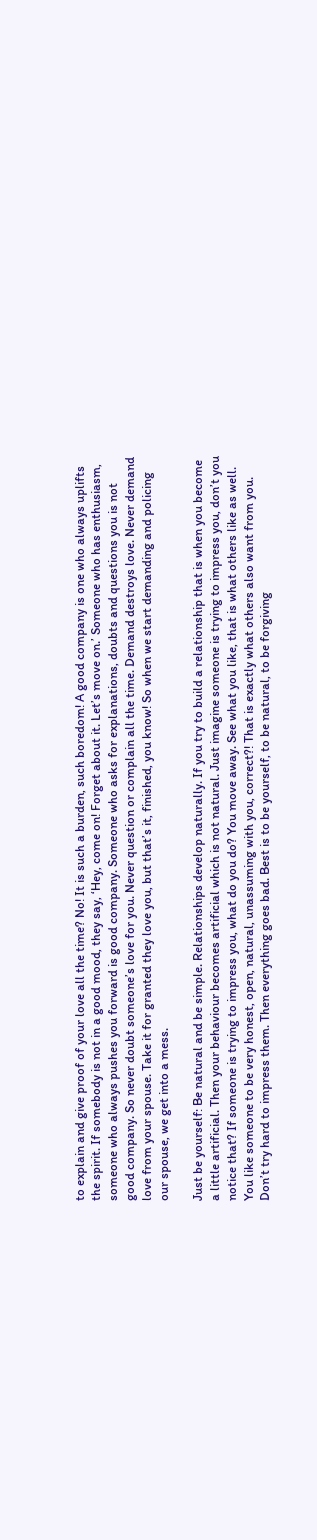to explain and give proof of your love all the time? No! It is such a burden, such boredom! A good company is one who always uplifts the spirit. If somebody is not in a good mood, they say, ‘Hey, come on! Forget about it. Let’s move on.’ Someone who has enthusiasm, someone who always pushes you forward is good company. Someone who asks for explanations, doubts and questions you is not good company. So never doubt someone’s love for you. Never question or complain all the time. Demand destroys love. Never demand love from your spouse. Take it for granted they love you, but that’s it, finished, you know! So when we start demanding and policing our spouse, we get into a mess.

Just be yourself: Be natural and be simple. Relationships develop naturally. If you try to build a relationship that is when you become a little artificial. Then your behaviour becomes artificial which is not natural. Just imagine someone is trying to impress you, don’t you notice that? If someone is trying to impress you, what do you do? You move away. See what you like, that is what others like as well. You like someone to be very honest, open, natural, unassuming with you, correct?! That is exactly what others also want from you. Don’t try hard to impress them. Then everything goes bad. Best is to be yourself, to be natural, to be forgiving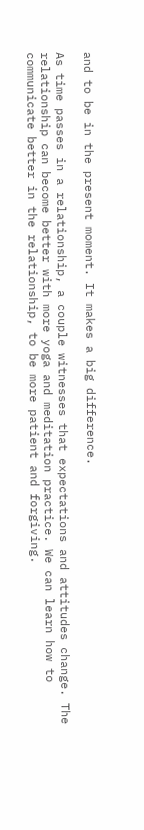and to be in the present moment. It makes a big difference.

As time passes in a relationship, a couple witnesses that expectations and attitudes change. The relationship can become better with more yoga and meditation practice. We can learn how to communicate better in the relationship, to be more patient and forgiving.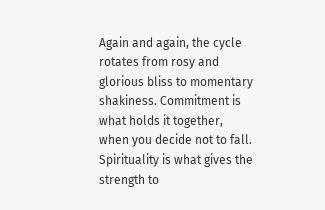Again and again, the cycle rotates from rosy and glorious bliss to momentary shakiness. Commitment is what holds it together, when you decide not to fall. Spirituality is what gives the strength to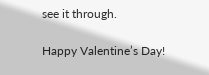see it through.

Happy Valentine’s Day!